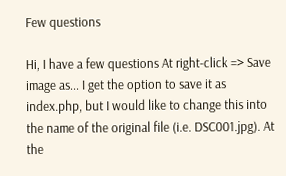Few questions

Hi, I have a few questions At right-click => Save image as... I get the option to save it as index.php, but I would like to change this into the name of the original file (i.e. DSC001.jpg). At the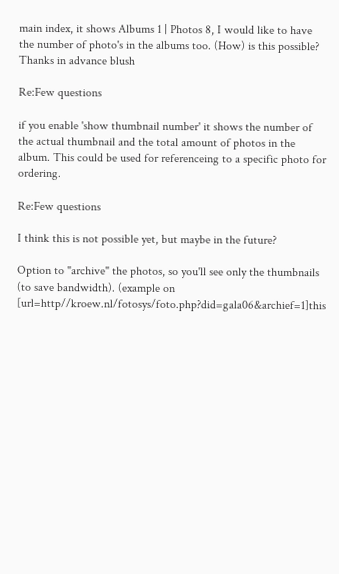main index, it shows Albums 1 | Photos 8, I would like to have the number of photo's in the albums too. (How) is this possible? Thanks in advance blush

Re:Few questions

if you enable 'show thumbnail number' it shows the number of the actual thumbnail and the total amount of photos in the album. This could be used for referenceing to a specific photo for ordering.

Re:Few questions

I think this is not possible yet, but maybe in the future?

Option to "archive" the photos, so you'll see only the thumbnails (to save bandwidth). (example on [url=http//kroew.nl/fotosys/foto.php?did=gala06&archief=1]this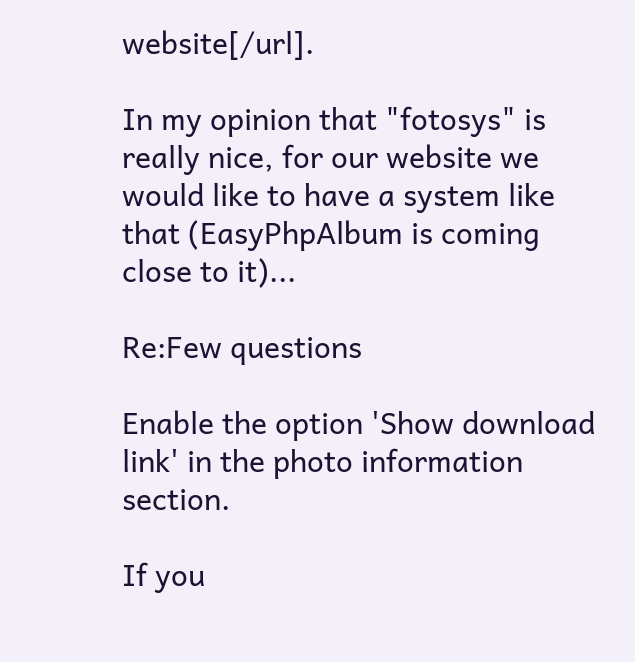website[/url].

In my opinion that "fotosys" is really nice, for our website we would like to have a system like that (EasyPhpAlbum is coming close to it)...

Re:Few questions

Enable the option 'Show download link' in the photo information section.

If you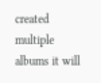created multiple albums it will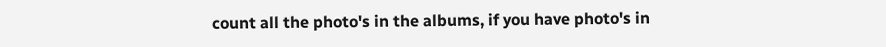count all the photo's in the albums, if you have photo's in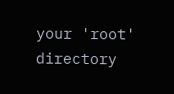your 'root' directory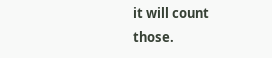it will count those.